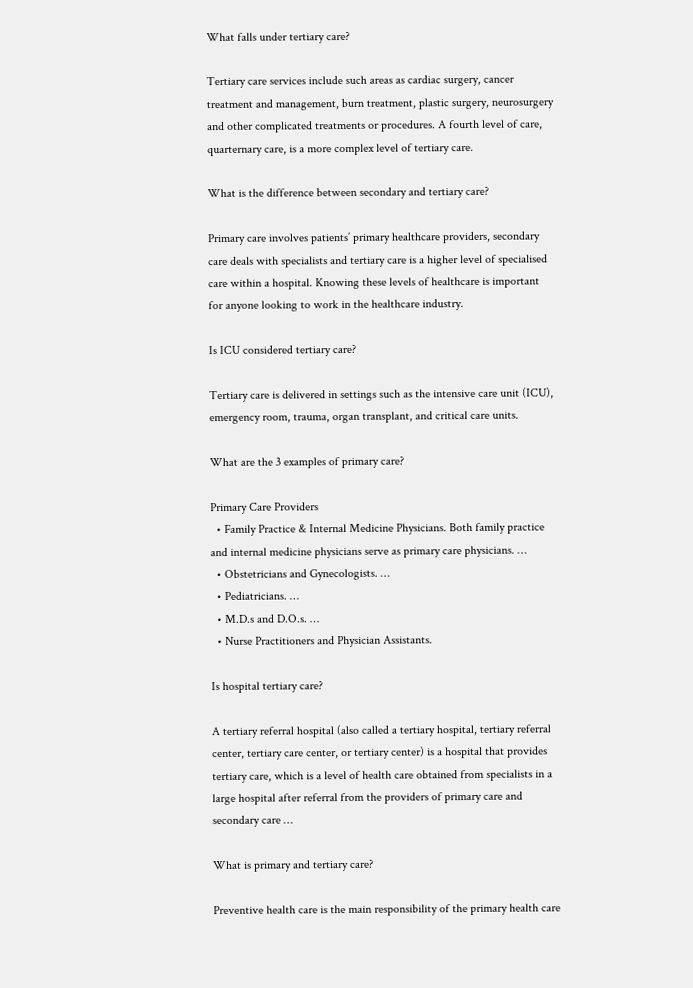What falls under tertiary care?

Tertiary care services include such areas as cardiac surgery, cancer treatment and management, burn treatment, plastic surgery, neurosurgery and other complicated treatments or procedures. A fourth level of care, quarternary care, is a more complex level of tertiary care.

What is the difference between secondary and tertiary care?

Primary care involves patients’ primary healthcare providers, secondary care deals with specialists and tertiary care is a higher level of specialised care within a hospital. Knowing these levels of healthcare is important for anyone looking to work in the healthcare industry.

Is ICU considered tertiary care?

Tertiary care is delivered in settings such as the intensive care unit (ICU), emergency room, trauma, organ transplant, and critical care units.

What are the 3 examples of primary care?

Primary Care Providers
  • Family Practice & Internal Medicine Physicians. Both family practice and internal medicine physicians serve as primary care physicians. …
  • Obstetricians and Gynecologists. …
  • Pediatricians. …
  • M.D.s and D.O.s. …
  • Nurse Practitioners and Physician Assistants.

Is hospital tertiary care?

A tertiary referral hospital (also called a tertiary hospital, tertiary referral center, tertiary care center, or tertiary center) is a hospital that provides tertiary care, which is a level of health care obtained from specialists in a large hospital after referral from the providers of primary care and secondary care …

What is primary and tertiary care?

Preventive health care is the main responsibility of the primary health care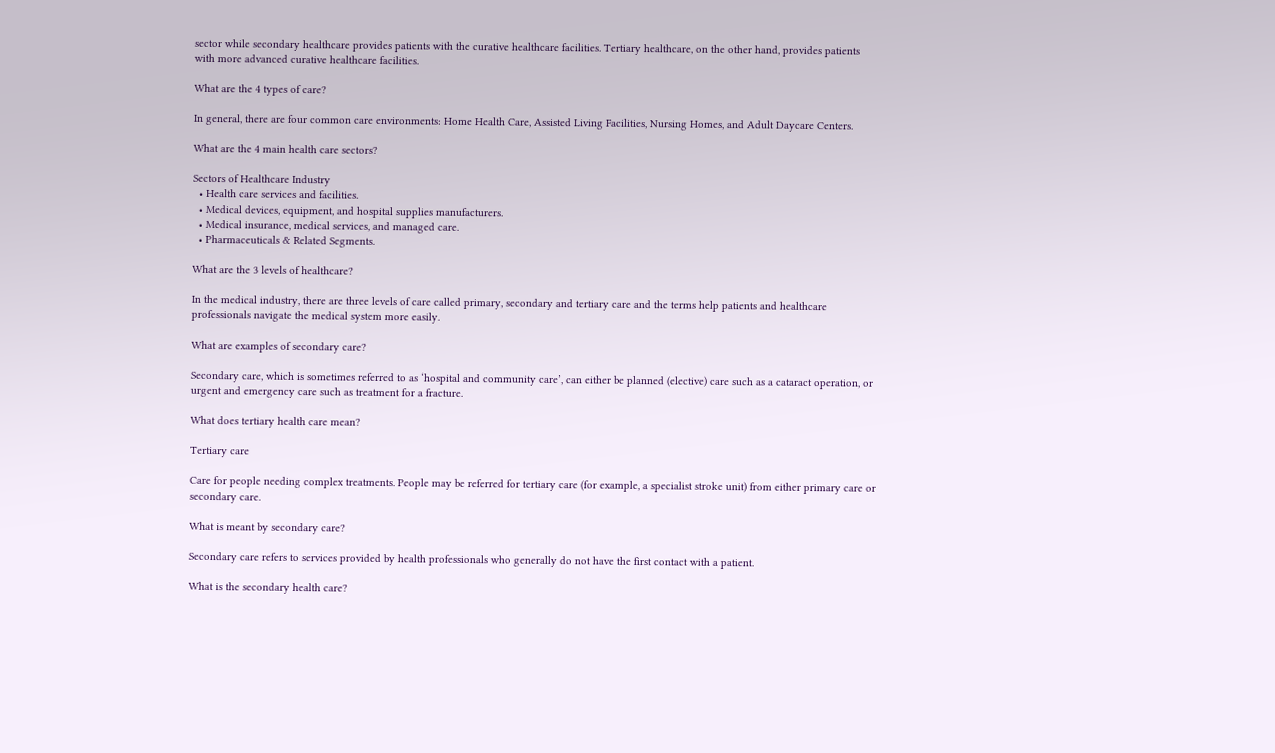sector while secondary healthcare provides patients with the curative healthcare facilities. Tertiary healthcare, on the other hand, provides patients with more advanced curative healthcare facilities.

What are the 4 types of care?

In general, there are four common care environments: Home Health Care, Assisted Living Facilities, Nursing Homes, and Adult Daycare Centers.

What are the 4 main health care sectors?

Sectors of Healthcare Industry
  • Health care services and facilities.
  • Medical devices, equipment, and hospital supplies manufacturers.
  • Medical insurance, medical services, and managed care.
  • Pharmaceuticals & Related Segments.

What are the 3 levels of healthcare?

In the medical industry, there are three levels of care called primary, secondary and tertiary care and the terms help patients and healthcare professionals navigate the medical system more easily.

What are examples of secondary care?

Secondary care, which is sometimes referred to as ‘hospital and community care’, can either be planned (elective) care such as a cataract operation, or urgent and emergency care such as treatment for a fracture.

What does tertiary health care mean?

Tertiary care

Care for people needing complex treatments. People may be referred for tertiary care (for example, a specialist stroke unit) from either primary care or secondary care.

What is meant by secondary care?

Secondary care refers to services provided by health professionals who generally do not have the first contact with a patient.

What is the secondary health care?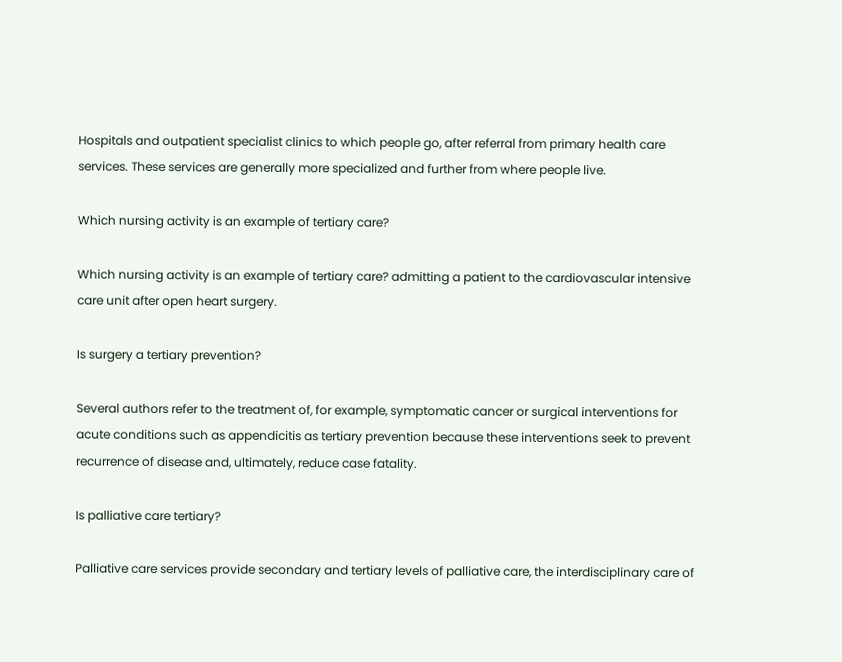Hospitals and outpatient specialist clinics to which people go, after referral from primary health care services. These services are generally more specialized and further from where people live.

Which nursing activity is an example of tertiary care?

Which nursing activity is an example of tertiary care? admitting a patient to the cardiovascular intensive care unit after open heart surgery.

Is surgery a tertiary prevention?

Several authors refer to the treatment of, for example, symptomatic cancer or surgical interventions for acute conditions such as appendicitis as tertiary prevention because these interventions seek to prevent recurrence of disease and, ultimately, reduce case fatality.

Is palliative care tertiary?

Palliative care services provide secondary and tertiary levels of palliative care, the interdisciplinary care of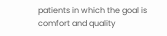patients in which the goal is comfort and quality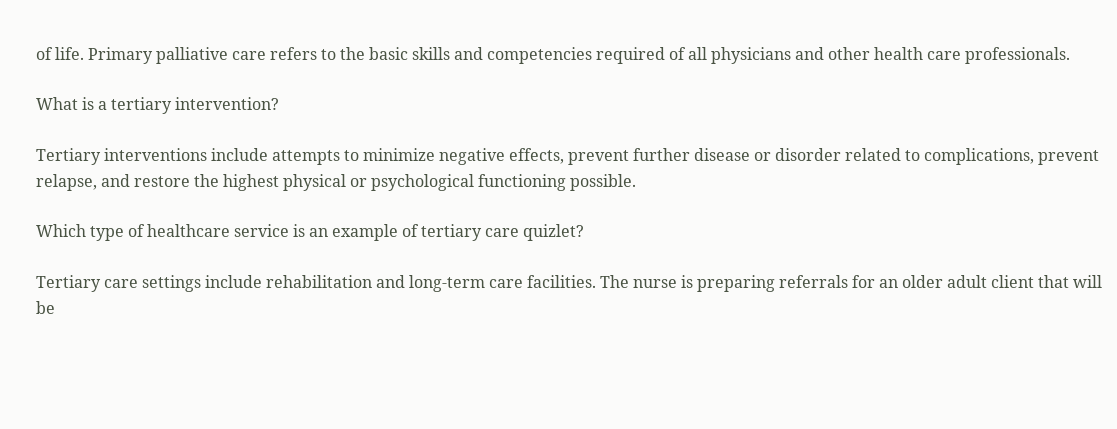of life. Primary palliative care refers to the basic skills and competencies required of all physicians and other health care professionals.

What is a tertiary intervention?

Tertiary interventions include attempts to minimize negative effects, prevent further disease or disorder related to complications, prevent relapse, and restore the highest physical or psychological functioning possible.

Which type of healthcare service is an example of tertiary care quizlet?

Tertiary care settings include rehabilitation and long-term care facilities. The nurse is preparing referrals for an older adult client that will be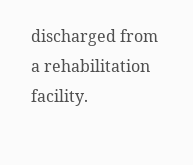discharged from a rehabilitation facility.